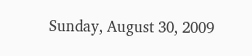Sunday, August 30, 2009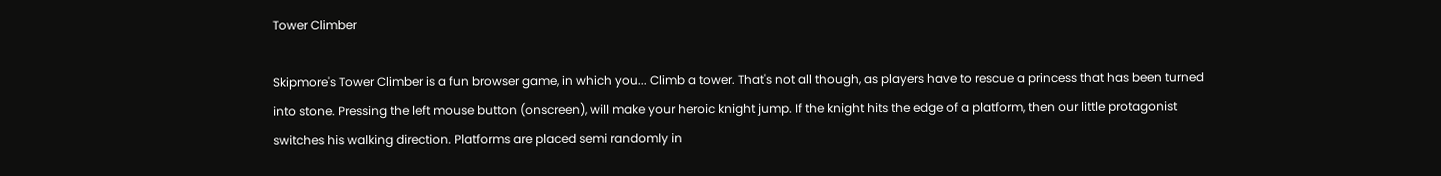Tower Climber

Skipmore's Tower Climber is a fun browser game, in which you... Climb a tower. That's not all though, as players have to rescue a princess that has been turned into stone. Pressing the left mouse button (onscreen), will make your heroic knight jump. If the knight hits the edge of a platform, then our little protagonist switches his walking direction. Platforms are placed semi randomly in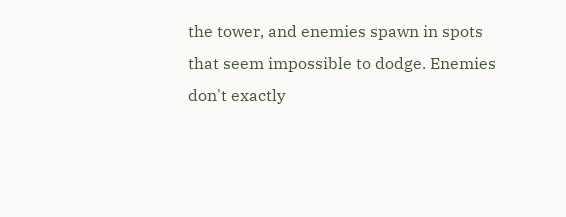the tower, and enemies spawn in spots that seem impossible to dodge. Enemies don't exactly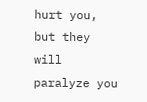hurt you, but they will paralyze you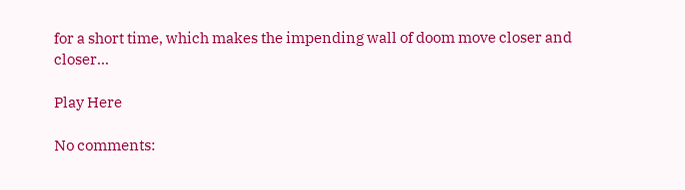for a short time, which makes the impending wall of doom move closer and closer...

Play Here

No comments: